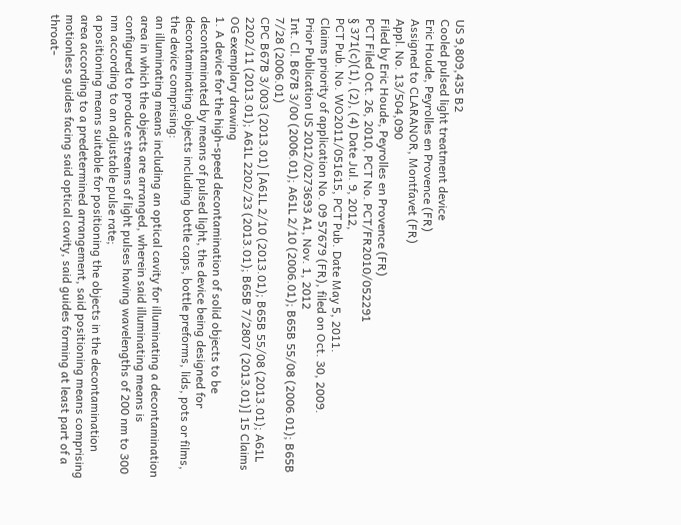US 9,809,435 B2
Cooled pulsed light treatment device
Eric Houde, Peyrolles en Provence (FR)
Assigned to CLARANOR, Montfavet (FR)
Appl. No. 13/504,090
Filed by Eric Houde, Peyrolles en Provence (FR)
PCT Filed Oct. 26, 2010, PCT No. PCT/FR2010/052291
§ 371(c)(1), (2), (4) Date Jul. 9, 2012,
PCT Pub. No. WO2011/051615, PCT Pub. Date May 5, 2011.
Claims priority of application No. 09 57679 (FR), filed on Oct. 30, 2009.
Prior Publication US 2012/0273693 A1, Nov. 1, 2012
Int. Cl. B67B 3/00 (2006.01); A61L 2/10 (2006.01); B65B 55/08 (2006.01); B65B 7/28 (2006.01)
CPC B67B 3/003 (2013.01) [A61L 2/10 (2013.01); B65B 55/08 (2013.01); A61L 2202/11 (2013.01); A61L 2202/23 (2013.01); B65B 7/2807 (2013.01)] 15 Claims
OG exemplary drawing
1. A device for the high-speed decontamination of solid objects to be decontaminated by means of pulsed light, the device being designed for decontaminating objects including bottle caps, bottle preforms, lids, pots or films, the device comprising:
an illuminating means including an optical cavity for illuminating a decontamination area in which the objects are arranged, wherein said illuminating means is configured to produce streams of light pulses having wavelengths of 200 nm to 300 nm according to an adjustable pulse rate;
a positioning means suitable for positioning the objects in the decontamination area according to a predetermined arrangement, said positioning means comprising motionless guides facing said optical cavity, said guides forming at least part of a throat-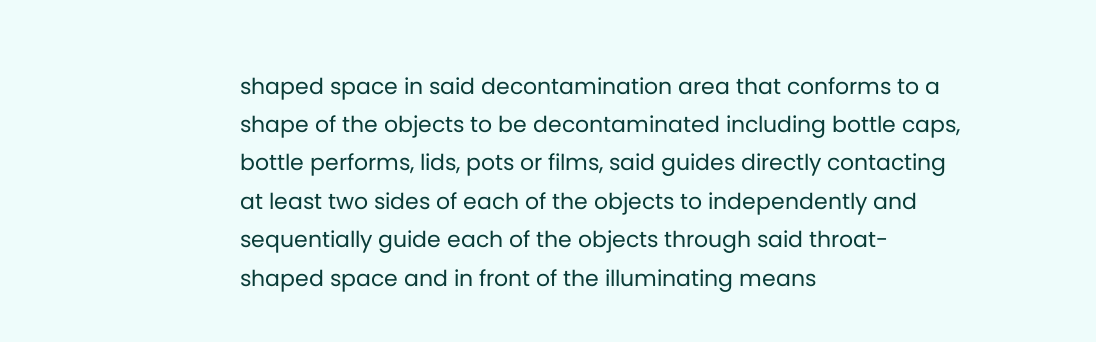shaped space in said decontamination area that conforms to a shape of the objects to be decontaminated including bottle caps, bottle performs, lids, pots or films, said guides directly contacting at least two sides of each of the objects to independently and sequentially guide each of the objects through said throat-shaped space and in front of the illuminating means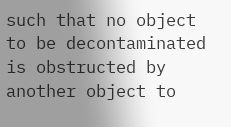such that no object to be decontaminated is obstructed by another object to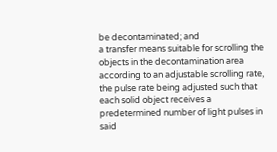be decontaminated; and
a transfer means suitable for scrolling the objects in the decontamination area according to an adjustable scrolling rate, the pulse rate being adjusted such that each solid object receives a predetermined number of light pulses in said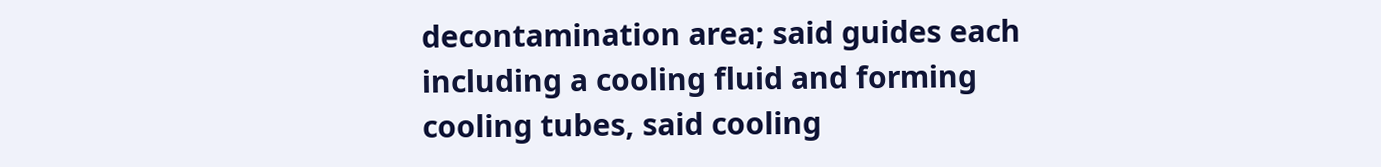decontamination area; said guides each including a cooling fluid and forming cooling tubes, said cooling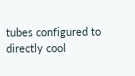tubes configured to directly cool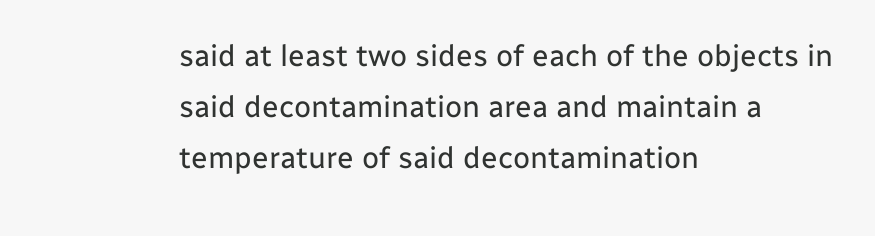said at least two sides of each of the objects in said decontamination area and maintain a temperature of said decontamination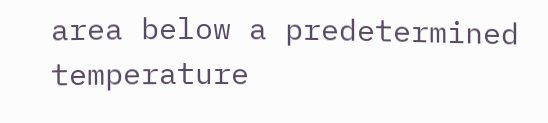area below a predetermined temperature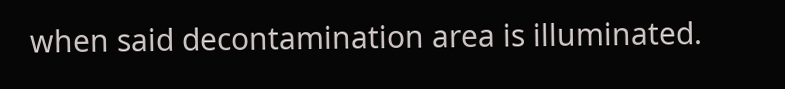when said decontamination area is illuminated.